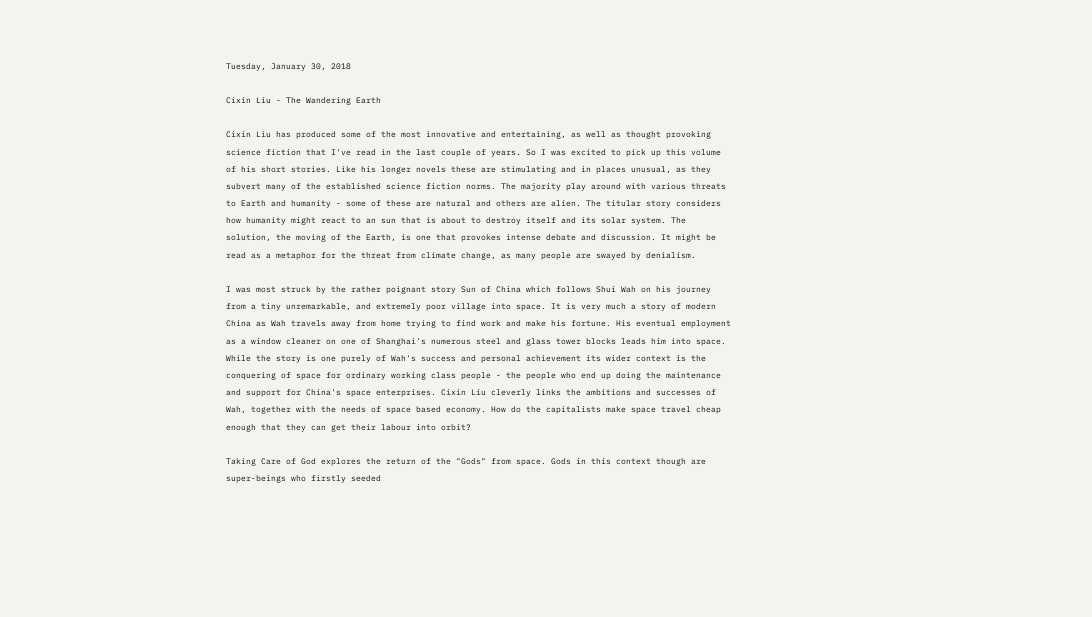Tuesday, January 30, 2018

Cixin Liu - The Wandering Earth

Cixin Liu has produced some of the most innovative and entertaining, as well as thought provoking science fiction that I've read in the last couple of years. So I was excited to pick up this volume of his short stories. Like his longer novels these are stimulating and in places unusual, as they subvert many of the established science fiction norms. The majority play around with various threats to Earth and humanity - some of these are natural and others are alien. The titular story considers how humanity might react to an sun that is about to destroy itself and its solar system. The solution, the moving of the Earth, is one that provokes intense debate and discussion. It might be read as a metaphor for the threat from climate change, as many people are swayed by denialism.

I was most struck by the rather poignant story Sun of China which follows Shui Wah on his journey from a tiny unremarkable, and extremely poor village into space. It is very much a story of modern China as Wah travels away from home trying to find work and make his fortune. His eventual employment as a window cleaner on one of Shanghai's numerous steel and glass tower blocks leads him into space. While the story is one purely of Wah's success and personal achievement its wider context is the conquering of space for ordinary working class people - the people who end up doing the maintenance and support for China's space enterprises. Cixin Liu cleverly links the ambitions and successes of Wah, together with the needs of space based economy. How do the capitalists make space travel cheap enough that they can get their labour into orbit?

Taking Care of God explores the return of the "Gods" from space. Gods in this context though are super-beings who firstly seeded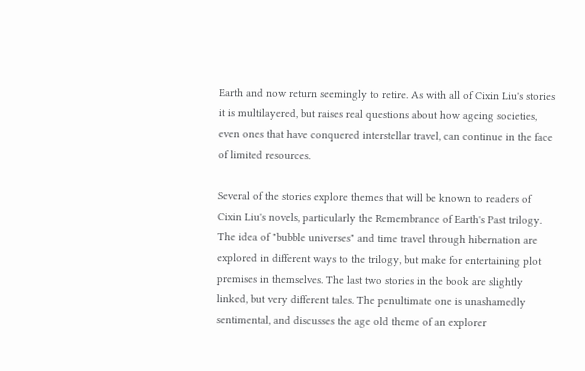Earth and now return seemingly to retire. As with all of Cixin Liu's stories it is multilayered, but raises real questions about how ageing societies, even ones that have conquered interstellar travel, can continue in the face of limited resources.

Several of the stories explore themes that will be known to readers of Cixin Liu's novels, particularly the Remembrance of Earth's Past trilogy. The idea of "bubble universes" and time travel through hibernation are explored in different ways to the trilogy, but make for entertaining plot premises in themselves. The last two stories in the book are slightly linked, but very different tales. The penultimate one is unashamedly sentimental, and discusses the age old theme of an explorer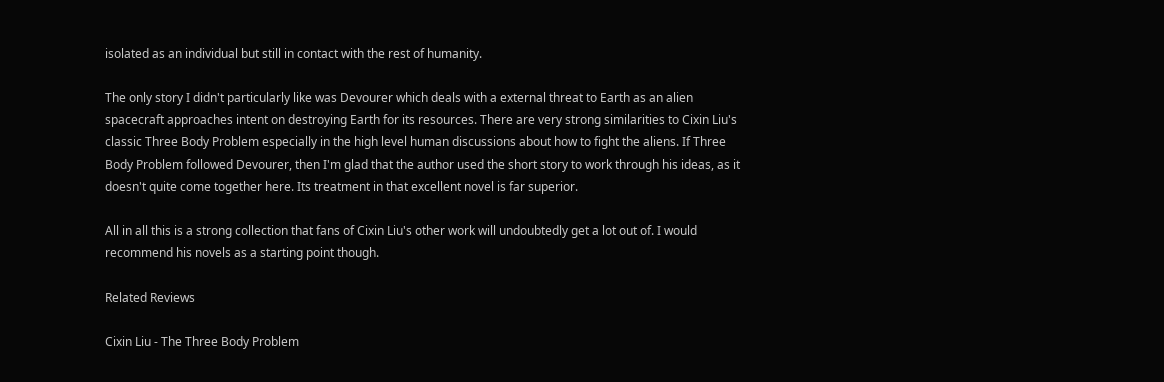isolated as an individual but still in contact with the rest of humanity.

The only story I didn't particularly like was Devourer which deals with a external threat to Earth as an alien spacecraft approaches intent on destroying Earth for its resources. There are very strong similarities to Cixin Liu's classic Three Body Problem especially in the high level human discussions about how to fight the aliens. If Three Body Problem followed Devourer, then I'm glad that the author used the short story to work through his ideas, as it doesn't quite come together here. Its treatment in that excellent novel is far superior.

All in all this is a strong collection that fans of Cixin Liu's other work will undoubtedly get a lot out of. I would recommend his novels as a starting point though.

Related Reviews

Cixin Liu - The Three Body Problem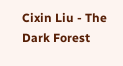Cixin Liu - The Dark Forest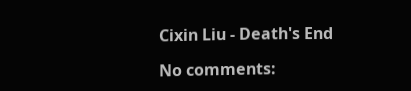Cixin Liu - Death's End

No comments: